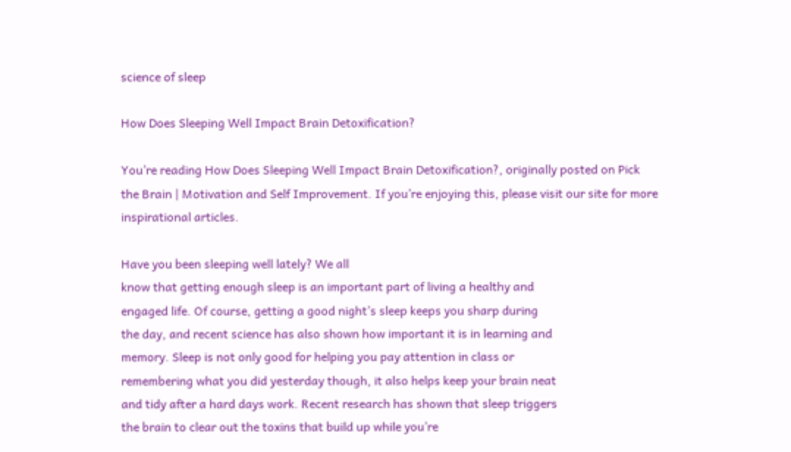science of sleep

How Does Sleeping Well Impact Brain Detoxification?

You’re reading How Does Sleeping Well Impact Brain Detoxification?, originally posted on Pick the Brain | Motivation and Self Improvement. If you’re enjoying this, please visit our site for more inspirational articles.

Have you been sleeping well lately? We all
know that getting enough sleep is an important part of living a healthy and
engaged life. Of course, getting a good night’s sleep keeps you sharp during
the day, and recent science has also shown how important it is in learning and
memory. Sleep is not only good for helping you pay attention in class or
remembering what you did yesterday though, it also helps keep your brain neat
and tidy after a hard days work. Recent research has shown that sleep triggers
the brain to clear out the toxins that build up while you’re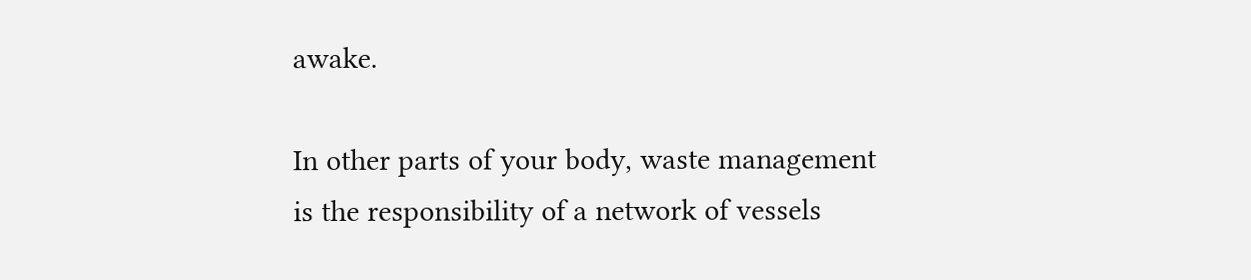awake.

In other parts of your body, waste management
is the responsibility of a network of vessels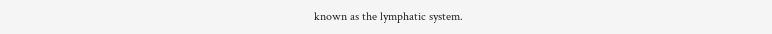known as the lymphatic system.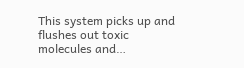This system picks up and flushes out toxic molecules and…